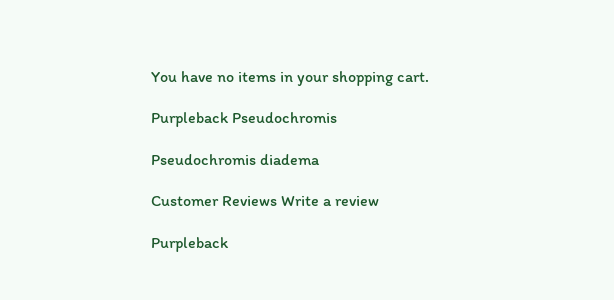You have no items in your shopping cart.

Purpleback Pseudochromis

Pseudochromis diadema

Customer Reviews Write a review

Purpleback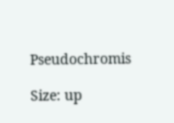Pseudochromis

Size: up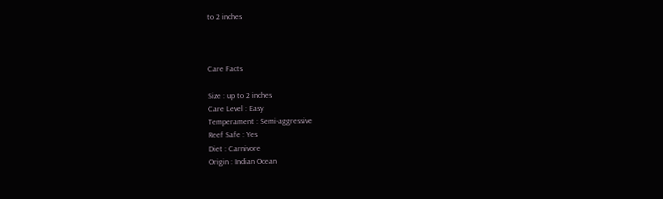to 2 inches



Care Facts

Size : up to 2 inches
Care Level : Easy
Temperament : Semi-aggressive
Reef Safe : Yes
Diet : Carnivore
Origin : Indian Ocean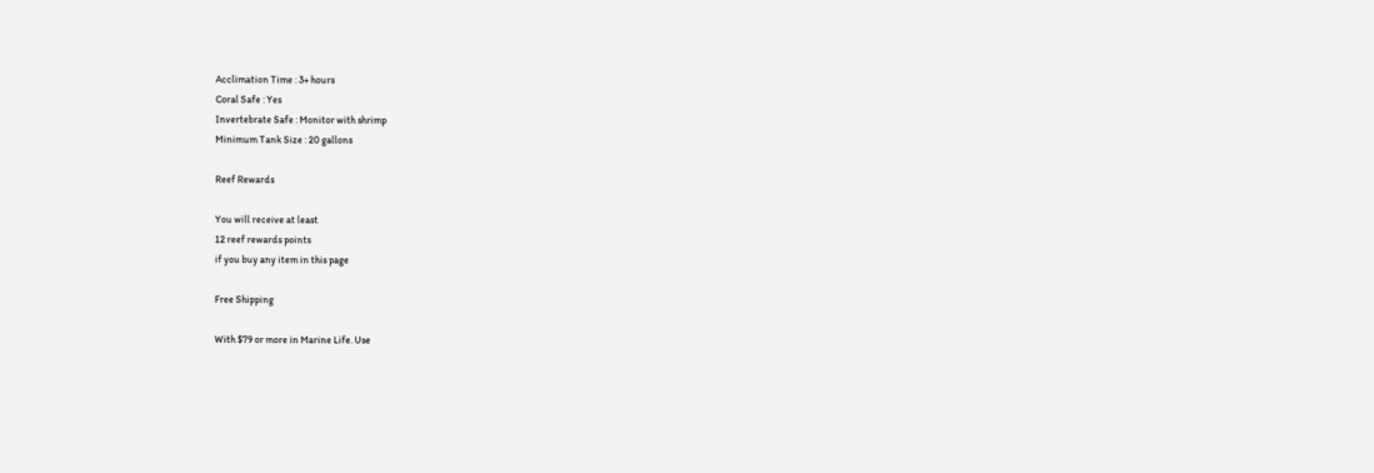Acclimation Time : 3+ hours
Coral Safe : Yes
Invertebrate Safe : Monitor with shrimp
Minimum Tank Size : 20 gallons

Reef Rewards

You will receive at least
12 reef rewards points
if you buy any item in this page

Free Shipping

With $79 or more in Marine Life. Use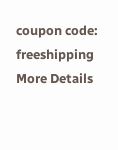coupon code: freeshipping
More Details